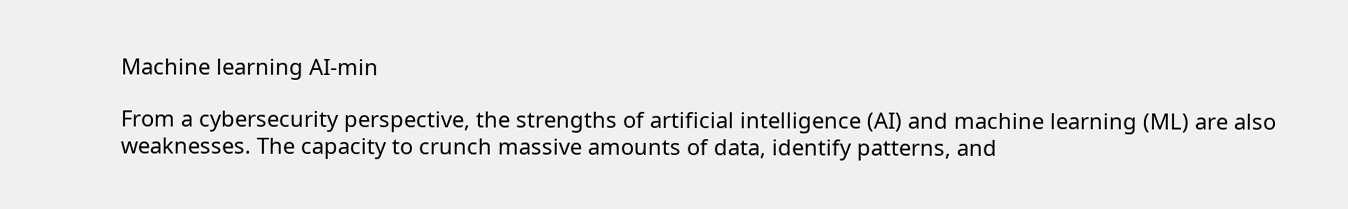Machine learning AI-min

From a cybersecurity perspective, the strengths of artificial intelligence (AI) and machine learning (ML) are also weaknesses. The capacity to crunch massive amounts of data, identify patterns, and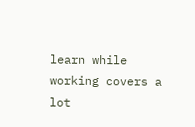learn while working covers a lot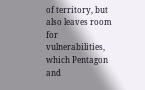of territory, but also leaves room for vulnerabilities, which Pentagon and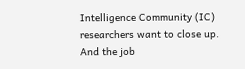Intelligence Community (IC) researchers want to close up. And the job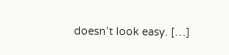doesn’t look easy. […]